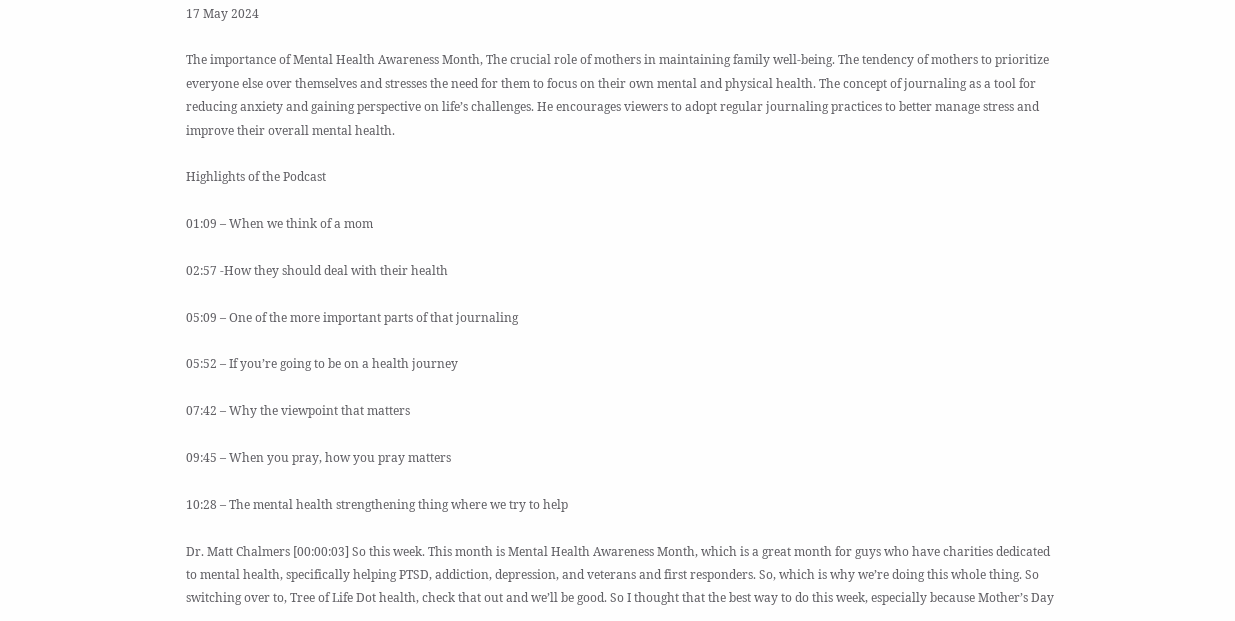17 May 2024

The importance of Mental Health Awareness Month, The crucial role of mothers in maintaining family well-being. The tendency of mothers to prioritize everyone else over themselves and stresses the need for them to focus on their own mental and physical health. The concept of journaling as a tool for reducing anxiety and gaining perspective on life’s challenges. He encourages viewers to adopt regular journaling practices to better manage stress and improve their overall mental health.

Highlights of the Podcast

01:09 – When we think of a mom

02:57 -How they should deal with their health

05:09 – One of the more important parts of that journaling

05:52 – If you’re going to be on a health journey

07:42 – Why the viewpoint that matters

09:45 – When you pray, how you pray matters

10:28 – The mental health strengthening thing where we try to help

Dr. Matt Chalmers [00:00:03] So this week. This month is Mental Health Awareness Month, which is a great month for guys who have charities dedicated to mental health, specifically helping PTSD, addiction, depression, and veterans and first responders. So, which is why we’re doing this whole thing. So switching over to, Tree of Life Dot health, check that out and we’ll be good. So I thought that the best way to do this week, especially because Mother’s Day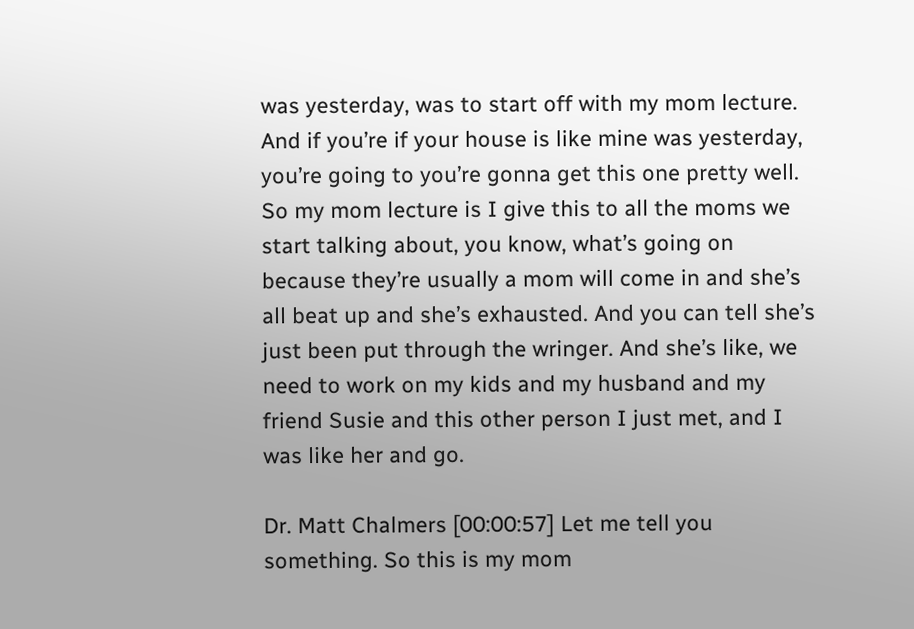was yesterday, was to start off with my mom lecture. And if you’re if your house is like mine was yesterday, you’re going to you’re gonna get this one pretty well. So my mom lecture is I give this to all the moms we start talking about, you know, what’s going on because they’re usually a mom will come in and she’s all beat up and she’s exhausted. And you can tell she’s just been put through the wringer. And she’s like, we need to work on my kids and my husband and my friend Susie and this other person I just met, and I was like her and go.

Dr. Matt Chalmers [00:00:57] Let me tell you something. So this is my mom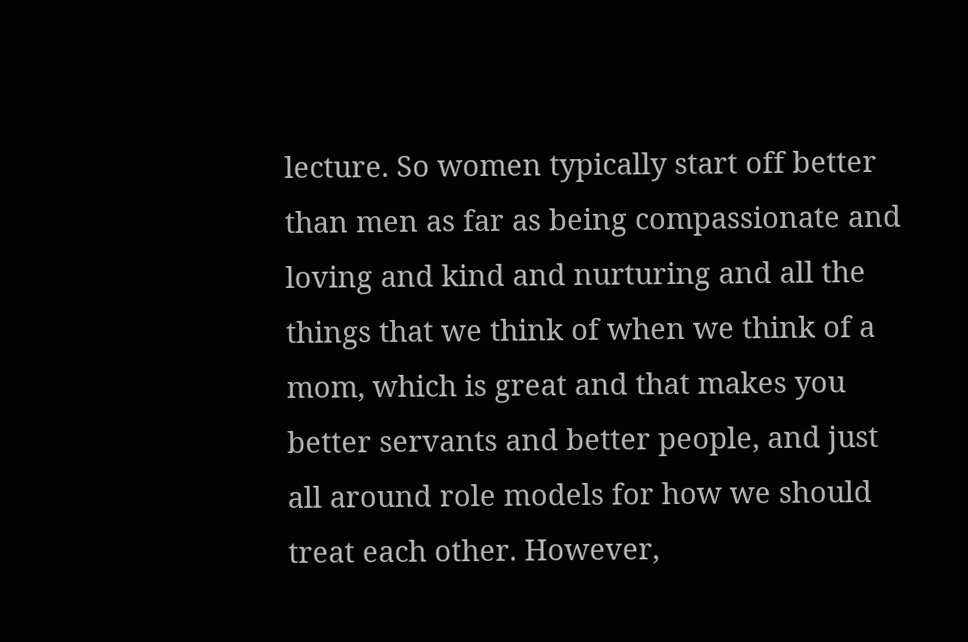lecture. So women typically start off better than men as far as being compassionate and loving and kind and nurturing and all the things that we think of when we think of a mom, which is great and that makes you better servants and better people, and just all around role models for how we should treat each other. However,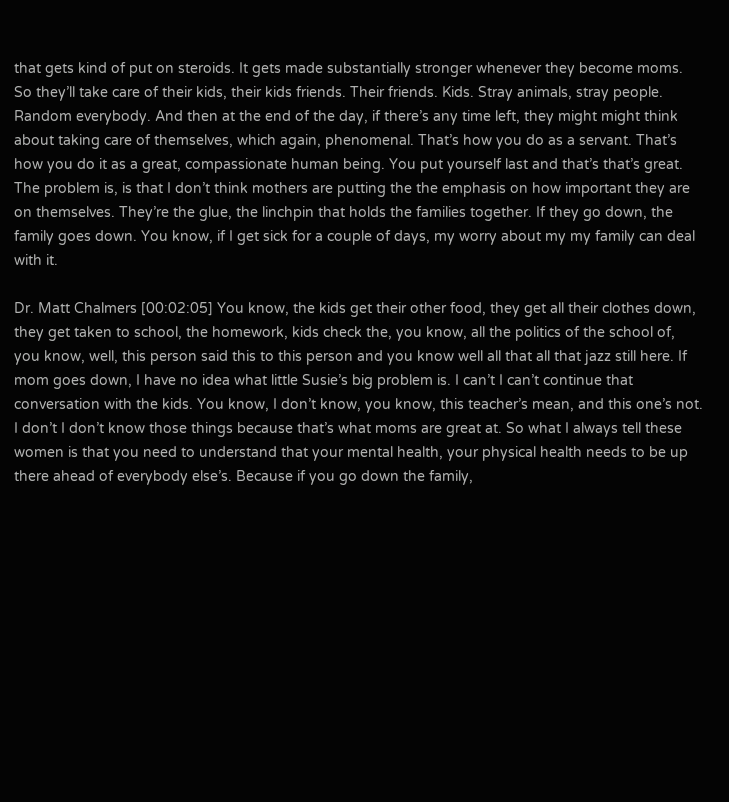that gets kind of put on steroids. It gets made substantially stronger whenever they become moms. So they’ll take care of their kids, their kids friends. Their friends. Kids. Stray animals, stray people. Random everybody. And then at the end of the day, if there’s any time left, they might might think about taking care of themselves, which again, phenomenal. That’s how you do as a servant. That’s how you do it as a great, compassionate human being. You put yourself last and that’s that’s great. The problem is, is that I don’t think mothers are putting the the emphasis on how important they are on themselves. They’re the glue, the linchpin that holds the families together. If they go down, the family goes down. You know, if I get sick for a couple of days, my worry about my my family can deal with it.

Dr. Matt Chalmers [00:02:05] You know, the kids get their other food, they get all their clothes down, they get taken to school, the homework, kids check the, you know, all the politics of the school of, you know, well, this person said this to this person and you know well all that all that jazz still here. If mom goes down, I have no idea what little Susie’s big problem is. I can’t I can’t continue that conversation with the kids. You know, I don’t know, you know, this teacher’s mean, and this one’s not. I don’t I don’t know those things because that’s what moms are great at. So what I always tell these women is that you need to understand that your mental health, your physical health needs to be up there ahead of everybody else’s. Because if you go down the family,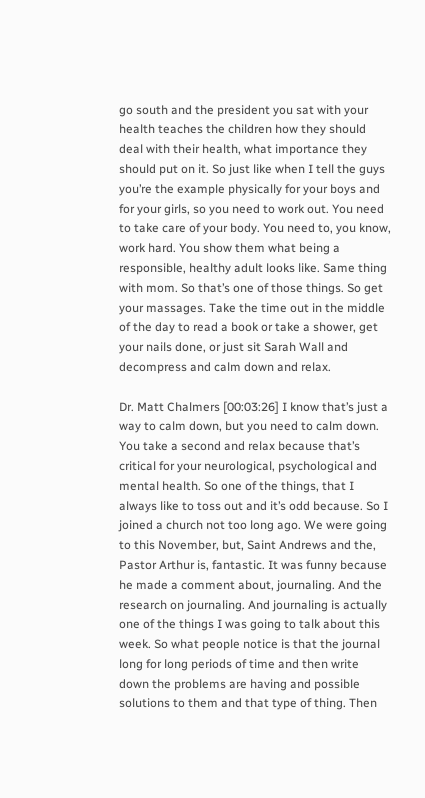go south and the president you sat with your health teaches the children how they should deal with their health, what importance they should put on it. So just like when I tell the guys you’re the example physically for your boys and for your girls, so you need to work out. You need to take care of your body. You need to, you know, work hard. You show them what being a responsible, healthy adult looks like. Same thing with mom. So that’s one of those things. So get your massages. Take the time out in the middle of the day to read a book or take a shower, get your nails done, or just sit Sarah Wall and decompress and calm down and relax.

Dr. Matt Chalmers [00:03:26] I know that’s just a way to calm down, but you need to calm down. You take a second and relax because that’s critical for your neurological, psychological and mental health. So one of the things, that I always like to toss out and it’s odd because. So I joined a church not too long ago. We were going to this November, but, Saint Andrews and the, Pastor Arthur is, fantastic. It was funny because he made a comment about, journaling. And the research on journaling. And journaling is actually one of the things I was going to talk about this week. So what people notice is that the journal long for long periods of time and then write down the problems are having and possible solutions to them and that type of thing. Then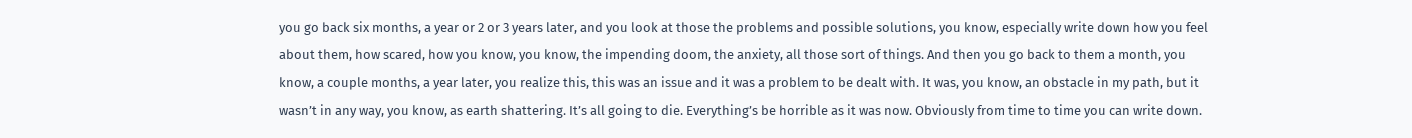you go back six months, a year or 2 or 3 years later, and you look at those the problems and possible solutions, you know, especially write down how you feel about them, how scared, how you know, you know, the impending doom, the anxiety, all those sort of things. And then you go back to them a month, you know, a couple months, a year later, you realize this, this was an issue and it was a problem to be dealt with. It was, you know, an obstacle in my path, but it wasn’t in any way, you know, as earth shattering. It’s all going to die. Everything’s be horrible as it was now. Obviously from time to time you can write down.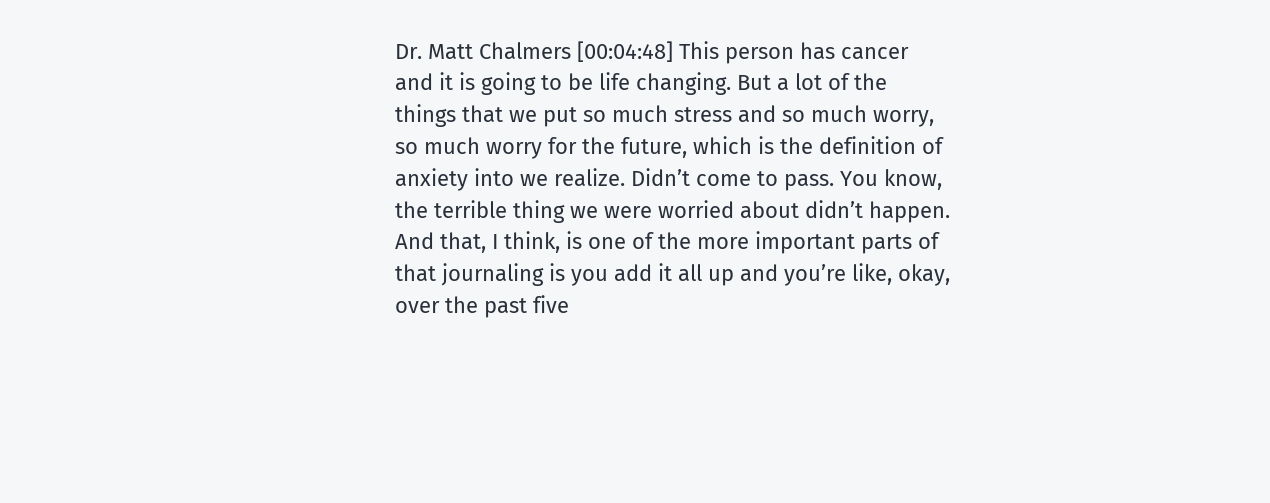Dr. Matt Chalmers [00:04:48] This person has cancer and it is going to be life changing. But a lot of the things that we put so much stress and so much worry, so much worry for the future, which is the definition of anxiety into we realize. Didn’t come to pass. You know, the terrible thing we were worried about didn’t happen. And that, I think, is one of the more important parts of that journaling is you add it all up and you’re like, okay, over the past five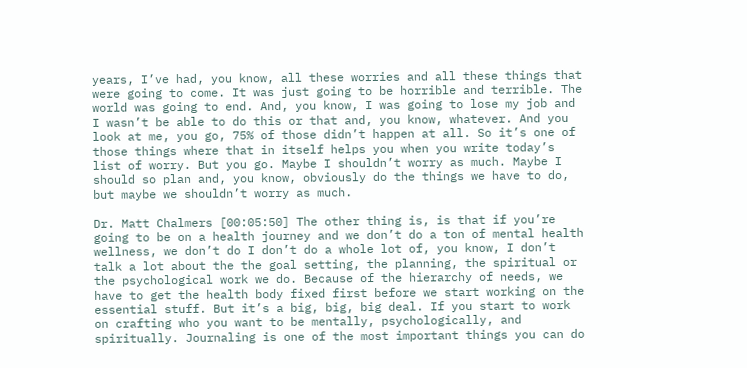years, I’ve had, you know, all these worries and all these things that were going to come. It was just going to be horrible and terrible. The world was going to end. And, you know, I was going to lose my job and I wasn’t be able to do this or that and, you know, whatever. And you look at me, you go, 75% of those didn’t happen at all. So it’s one of those things where that in itself helps you when you write today’s list of worry. But you go. Maybe I shouldn’t worry as much. Maybe I should so plan and, you know, obviously do the things we have to do, but maybe we shouldn’t worry as much.

Dr. Matt Chalmers [00:05:50] The other thing is, is that if you’re going to be on a health journey and we don’t do a ton of mental health wellness, we don’t do I don’t do a whole lot of, you know, I don’t talk a lot about the the goal setting, the planning, the spiritual or the psychological work we do. Because of the hierarchy of needs, we have to get the health body fixed first before we start working on the essential stuff. But it’s a big, big, big deal. If you start to work on crafting who you want to be mentally, psychologically, and spiritually. Journaling is one of the most important things you can do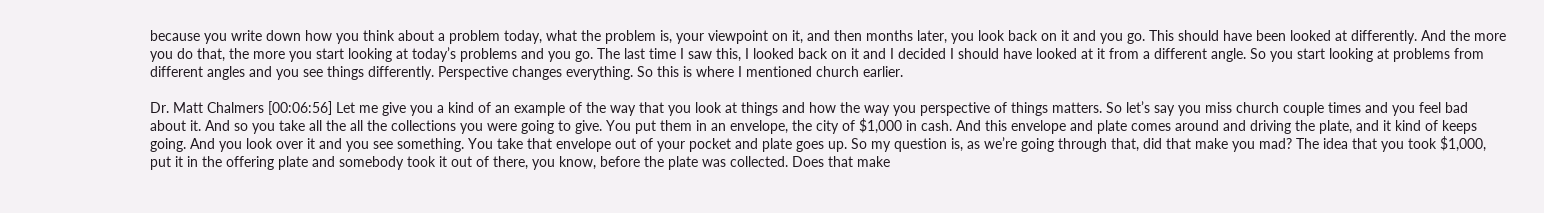because you write down how you think about a problem today, what the problem is, your viewpoint on it, and then months later, you look back on it and you go. This should have been looked at differently. And the more you do that, the more you start looking at today’s problems and you go. The last time I saw this, I looked back on it and I decided I should have looked at it from a different angle. So you start looking at problems from different angles and you see things differently. Perspective changes everything. So this is where I mentioned church earlier.

Dr. Matt Chalmers [00:06:56] Let me give you a kind of an example of the way that you look at things and how the way you perspective of things matters. So let’s say you miss church couple times and you feel bad about it. And so you take all the all the collections you were going to give. You put them in an envelope, the city of $1,000 in cash. And this envelope and plate comes around and driving the plate, and it kind of keeps going. And you look over it and you see something. You take that envelope out of your pocket and plate goes up. So my question is, as we’re going through that, did that make you mad? The idea that you took $1,000, put it in the offering plate and somebody took it out of there, you know, before the plate was collected. Does that make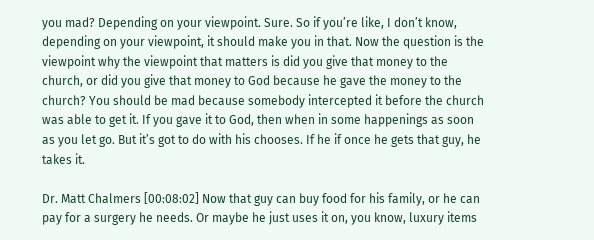you mad? Depending on your viewpoint. Sure. So if you’re like, I don’t know, depending on your viewpoint, it should make you in that. Now the question is the viewpoint why the viewpoint that matters is did you give that money to the church, or did you give that money to God because he gave the money to the church? You should be mad because somebody intercepted it before the church was able to get it. If you gave it to God, then when in some happenings as soon as you let go. But it’s got to do with his chooses. If he if once he gets that guy, he takes it.

Dr. Matt Chalmers [00:08:02] Now that guy can buy food for his family, or he can pay for a surgery he needs. Or maybe he just uses it on, you know, luxury items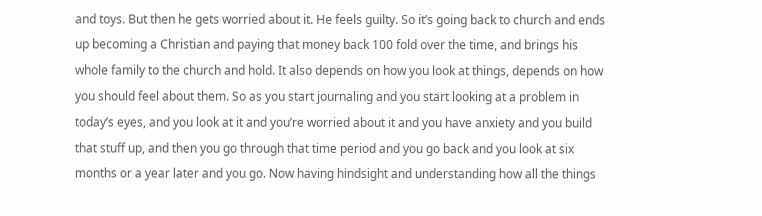and toys. But then he gets worried about it. He feels guilty. So it’s going back to church and ends up becoming a Christian and paying that money back 100 fold over the time, and brings his whole family to the church and hold. It also depends on how you look at things, depends on how you should feel about them. So as you start journaling and you start looking at a problem in today’s eyes, and you look at it and you’re worried about it and you have anxiety and you build that stuff up, and then you go through that time period and you go back and you look at six months or a year later and you go. Now having hindsight and understanding how all the things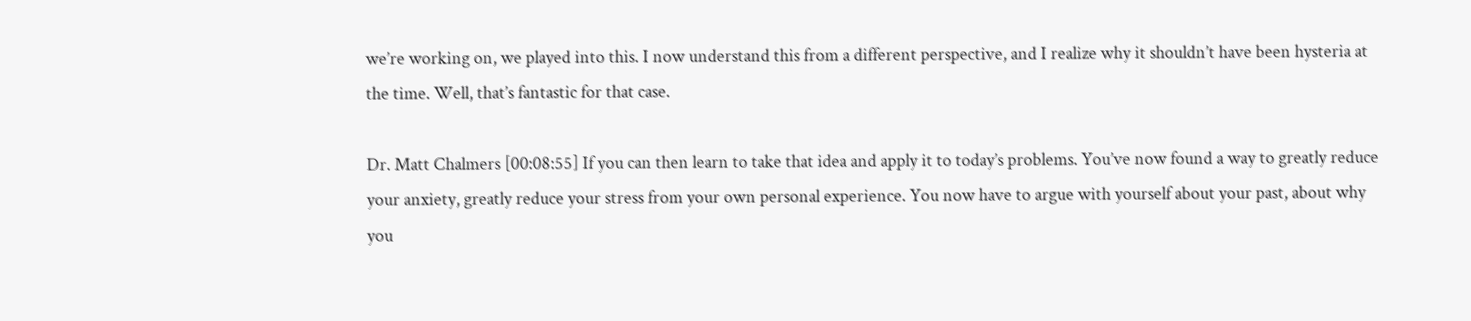we’re working on, we played into this. I now understand this from a different perspective, and I realize why it shouldn’t have been hysteria at the time. Well, that’s fantastic for that case.

Dr. Matt Chalmers [00:08:55] If you can then learn to take that idea and apply it to today’s problems. You’ve now found a way to greatly reduce your anxiety, greatly reduce your stress from your own personal experience. You now have to argue with yourself about your past, about why you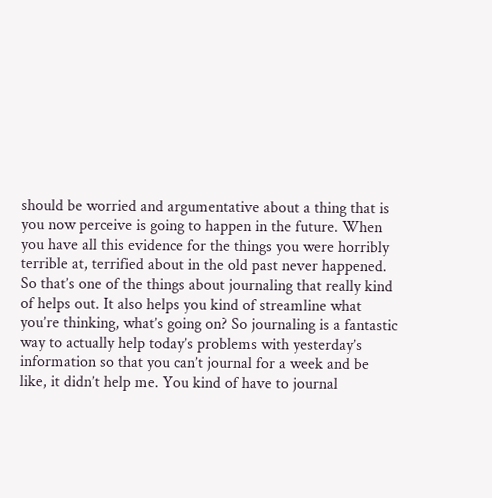should be worried and argumentative about a thing that is you now perceive is going to happen in the future. When you have all this evidence for the things you were horribly terrible at, terrified about in the old past never happened. So that’s one of the things about journaling that really kind of helps out. It also helps you kind of streamline what you’re thinking, what’s going on? So journaling is a fantastic way to actually help today’s problems with yesterday’s information so that you can’t journal for a week and be like, it didn’t help me. You kind of have to journal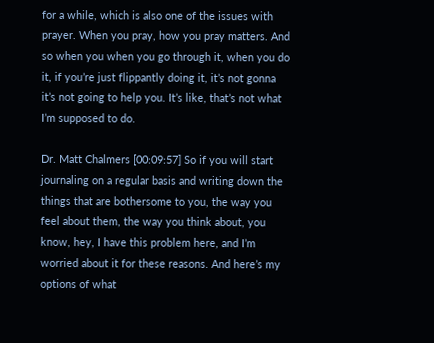for a while, which is also one of the issues with prayer. When you pray, how you pray matters. And so when you when you go through it, when you do it, if you’re just flippantly doing it, it’s not gonna it’s not going to help you. It’s like, that’s not what I’m supposed to do.

Dr. Matt Chalmers [00:09:57] So if you will start journaling on a regular basis and writing down the things that are bothersome to you, the way you feel about them, the way you think about, you know, hey, I have this problem here, and I’m worried about it for these reasons. And here’s my options of what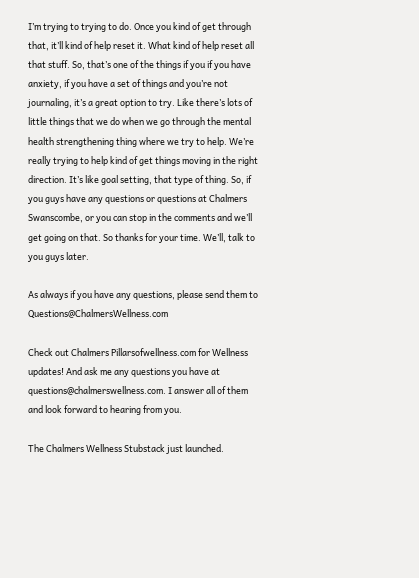I’m trying to trying to do. Once you kind of get through that, it’ll kind of help reset it. What kind of help reset all that stuff. So, that’s one of the things if you if you have anxiety, if you have a set of things and you’re not journaling, it’s a great option to try. Like there’s lots of little things that we do when we go through the mental health strengthening thing where we try to help. We’re really trying to help kind of get things moving in the right direction. It’s like goal setting, that type of thing. So, if you guys have any questions or questions at Chalmers Swanscombe, or you can stop in the comments and we’ll get going on that. So thanks for your time. We’ll, talk to you guys later.

As always if you have any questions, please send them to Questions@ChalmersWellness.com

Check out Chalmers Pillarsofwellness.com for Wellness updates! And ask me any questions you have at questions@chalmerswellness.com. I answer all of them and look forward to hearing from you.

The Chalmers Wellness Stubstack just launched.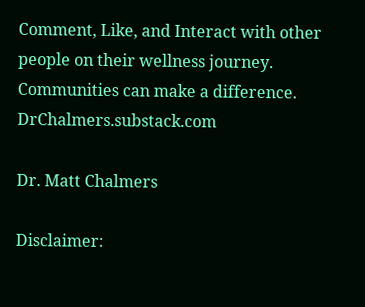Comment, Like, and Interact with other people on their wellness journey. Communities can make a difference.     DrChalmers.substack.com

Dr. Matt Chalmers

Disclaimer: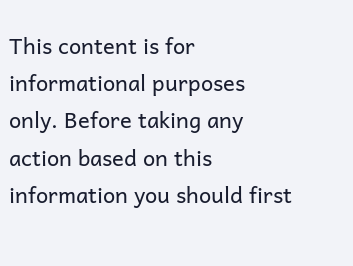This content is for informational purposes only. Before taking any action based on this information you should first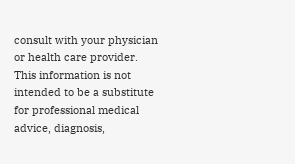consult with your physician or health care provider. This information is not intended to be a substitute for professional medical advice, diagnosis,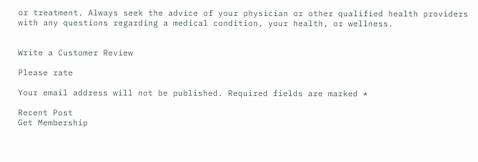or treatment. Always seek the advice of your physician or other qualified health providers with any questions regarding a medical condition, your health, or wellness.


Write a Customer Review

Please rate

Your email address will not be published. Required fields are marked *

Recent Post
Get Membership